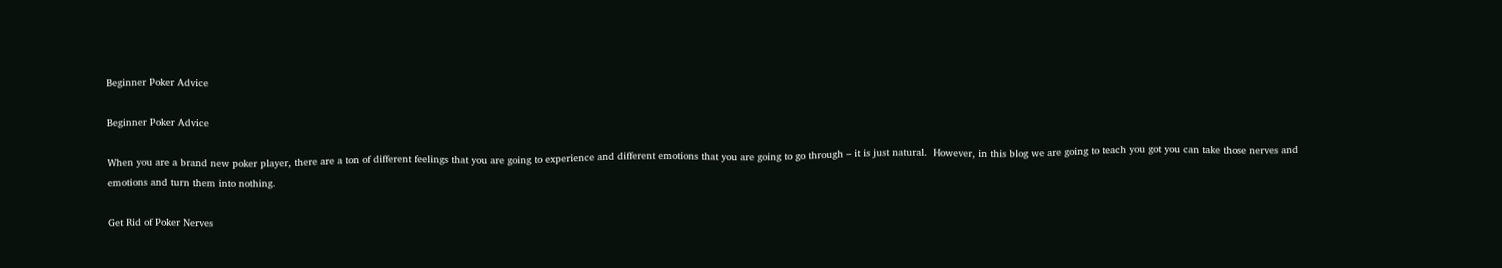Beginner Poker Advice

Beginner Poker Advice

When you are a brand new poker player, there are a ton of different feelings that you are going to experience and different emotions that you are going to go through – it is just natural.  However, in this blog we are going to teach you got you can take those nerves and emotions and turn them into nothing.

Get Rid of Poker Nerves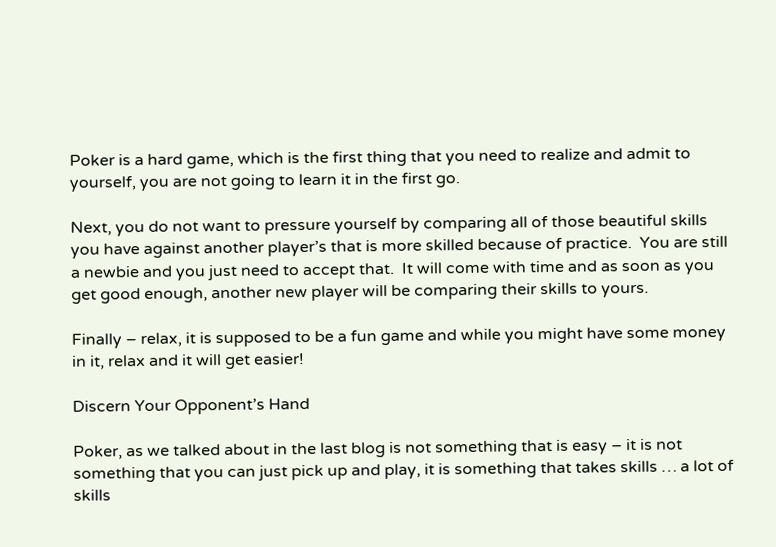Poker is a hard game, which is the first thing that you need to realize and admit to yourself, you are not going to learn it in the first go.

Next, you do not want to pressure yourself by comparing all of those beautiful skills you have against another player’s that is more skilled because of practice.  You are still a newbie and you just need to accept that.  It will come with time and as soon as you get good enough, another new player will be comparing their skills to yours.

Finally – relax, it is supposed to be a fun game and while you might have some money in it, relax and it will get easier!

Discern Your Opponent’s Hand

Poker, as we talked about in the last blog is not something that is easy – it is not something that you can just pick up and play, it is something that takes skills … a lot of skills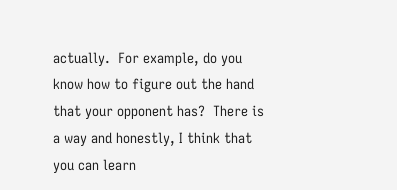actually.  For example, do you know how to figure out the hand that your opponent has?  There is a way and honestly, I think that you can learn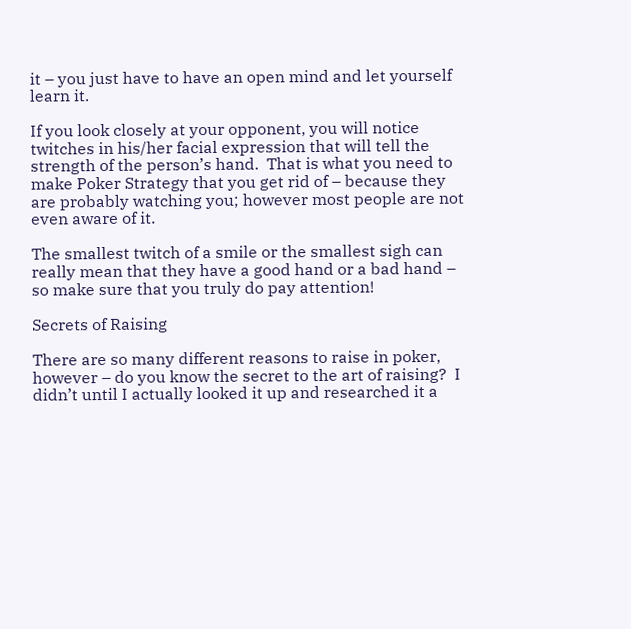it – you just have to have an open mind and let yourself learn it.

If you look closely at your opponent, you will notice twitches in his/her facial expression that will tell the strength of the person’s hand.  That is what you need to make Poker Strategy that you get rid of – because they are probably watching you; however most people are not even aware of it.

The smallest twitch of a smile or the smallest sigh can really mean that they have a good hand or a bad hand – so make sure that you truly do pay attention!

Secrets of Raising

There are so many different reasons to raise in poker, however – do you know the secret to the art of raising?  I didn’t until I actually looked it up and researched it a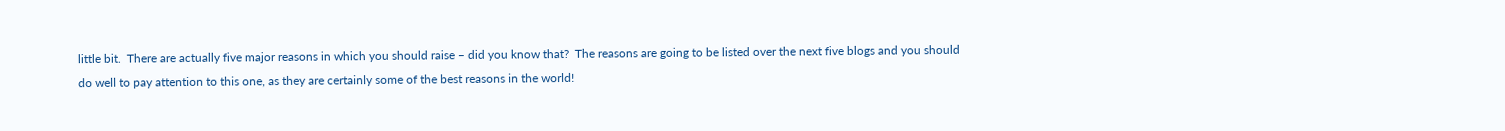little bit.  There are actually five major reasons in which you should raise – did you know that?  The reasons are going to be listed over the next five blogs and you should do well to pay attention to this one, as they are certainly some of the best reasons in the world!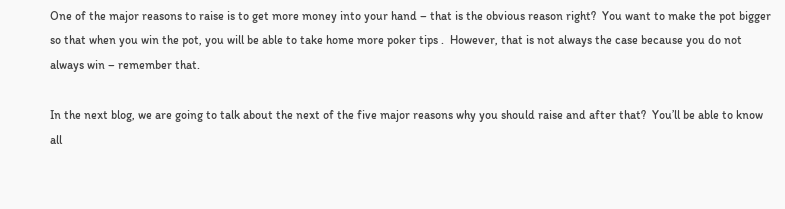One of the major reasons to raise is to get more money into your hand – that is the obvious reason right?  You want to make the pot bigger so that when you win the pot, you will be able to take home more poker tips .  However, that is not always the case because you do not always win – remember that.

In the next blog, we are going to talk about the next of the five major reasons why you should raise and after that?  You’ll be able to know all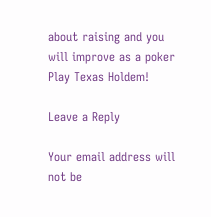about raising and you will improve as a poker Play Texas Holdem!

Leave a Reply

Your email address will not be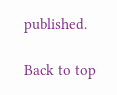published.

Back to top